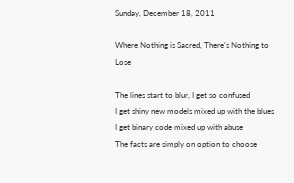Sunday, December 18, 2011

Where Nothing is Sacred, There's Nothing to Lose

The lines start to blur, I get so confused
I get shiny new models mixed up with the blues
I get binary code mixed up with abuse
The facts are simply on option to choose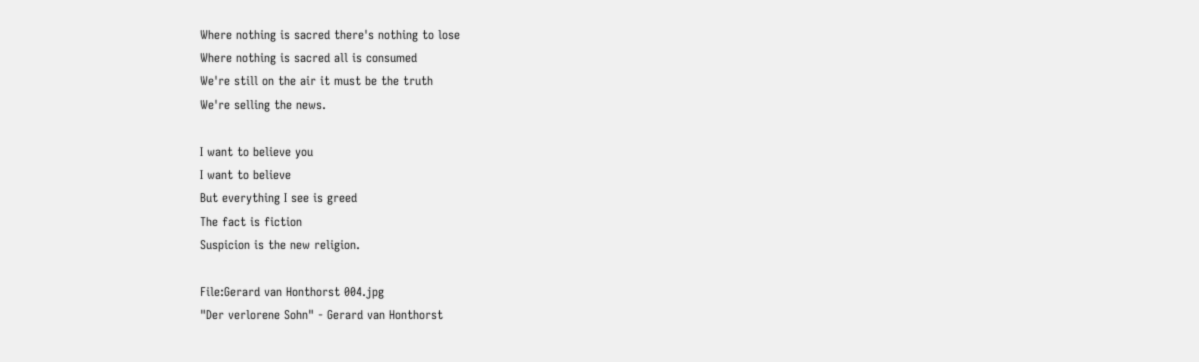Where nothing is sacred there's nothing to lose
Where nothing is sacred all is consumed
We're still on the air it must be the truth
We're selling the news.

I want to believe you
I want to believe
But everything I see is greed
The fact is fiction
Suspicion is the new religion.

File:Gerard van Honthorst 004.jpg
"Der verlorene Sohn" - Gerard van Honthorst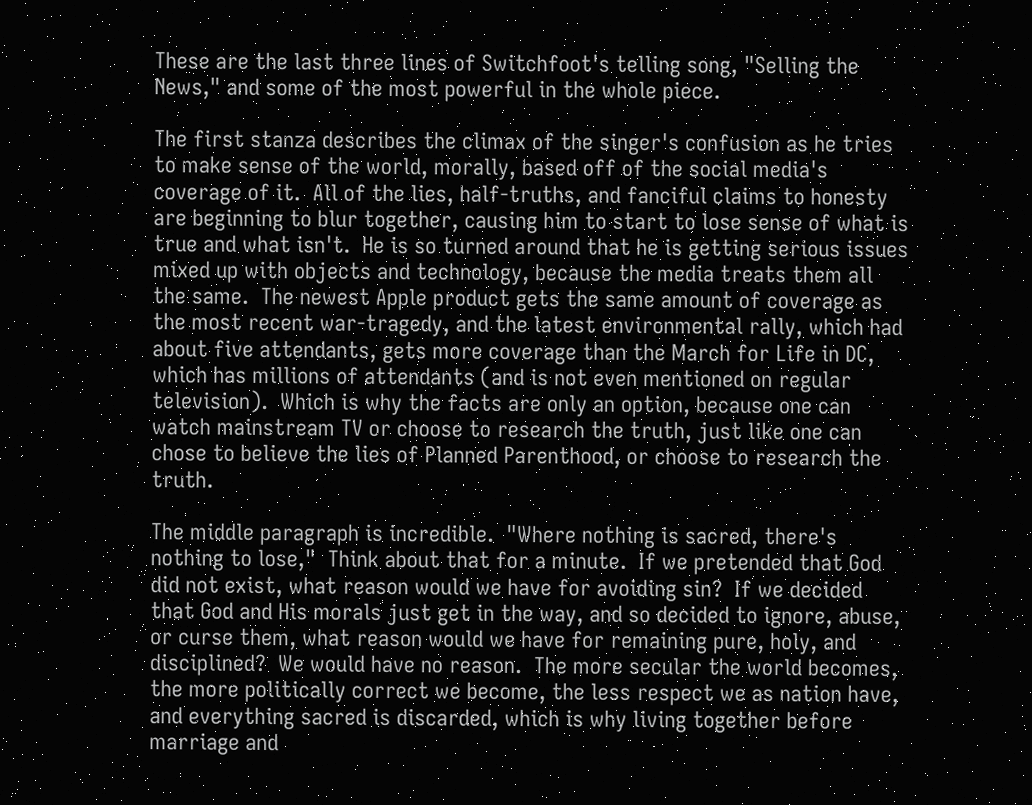These are the last three lines of Switchfoot's telling song, "Selling the News," and some of the most powerful in the whole piece.

The first stanza describes the climax of the singer's confusion as he tries to make sense of the world, morally, based off of the social media's coverage of it.  All of the lies, half-truths, and fanciful claims to honesty are beginning to blur together, causing him to start to lose sense of what is true and what isn't.  He is so turned around that he is getting serious issues mixed up with objects and technology, because the media treats them all the same.  The newest Apple product gets the same amount of coverage as the most recent war-tragedy, and the latest environmental rally, which had about five attendants, gets more coverage than the March for Life in DC, which has millions of attendants (and is not even mentioned on regular television).  Which is why the facts are only an option, because one can watch mainstream TV or choose to research the truth, just like one can chose to believe the lies of Planned Parenthood, or choose to research the truth.

The middle paragraph is incredible.  "Where nothing is sacred, there's nothing to lose,"  Think about that for a minute.  If we pretended that God did not exist, what reason would we have for avoiding sin?  If we decided that God and His morals just get in the way, and so decided to ignore, abuse, or curse them, what reason would we have for remaining pure, holy, and disciplined?  We would have no reason.  The more secular the world becomes, the more politically correct we become, the less respect we as nation have, and everything sacred is discarded, which is why living together before marriage and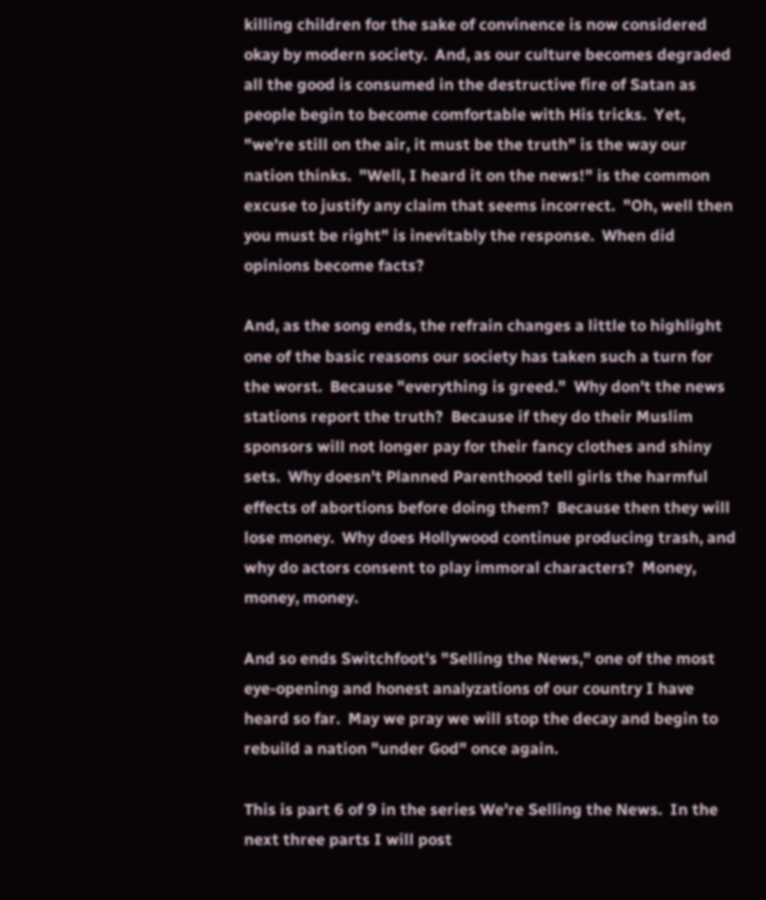killing children for the sake of convinence is now considered okay by modern society.  And, as our culture becomes degraded all the good is consumed in the destructive fire of Satan as people begin to become comfortable with His tricks.  Yet, "we're still on the air, it must be the truth" is the way our nation thinks.  "Well, I heard it on the news!" is the common excuse to justify any claim that seems incorrect.  "Oh, well then you must be right" is inevitably the response.  When did opinions become facts?

And, as the song ends, the refrain changes a little to highlight one of the basic reasons our society has taken such a turn for the worst.  Because "everything is greed."  Why don't the news stations report the truth?  Because if they do their Muslim sponsors will not longer pay for their fancy clothes and shiny sets.  Why doesn't Planned Parenthood tell girls the harmful effects of abortions before doing them?  Because then they will lose money.  Why does Hollywood continue producing trash, and why do actors consent to play immoral characters?  Money, money, money.

And so ends Switchfoot's "Selling the News," one of the most eye-opening and honest analyzations of our country I have heard so far.  May we pray we will stop the decay and begin to rebuild a nation "under God" once again.

This is part 6 of 9 in the series We're Selling the News.  In the next three parts I will post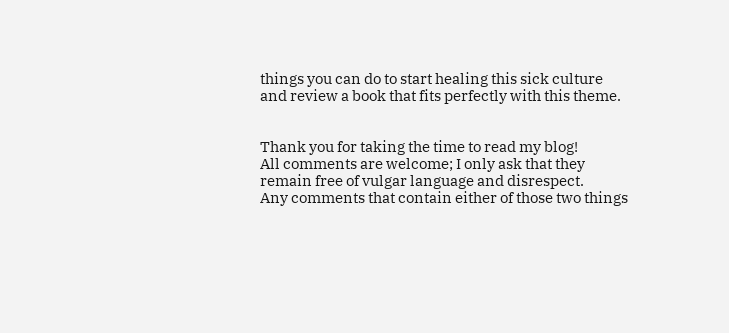things you can do to start healing this sick culture and review a book that fits perfectly with this theme.


Thank you for taking the time to read my blog!
All comments are welcome; I only ask that they remain free of vulgar language and disrespect.
Any comments that contain either of those two things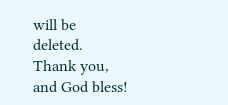will be deleted.
Thank you, and God bless!